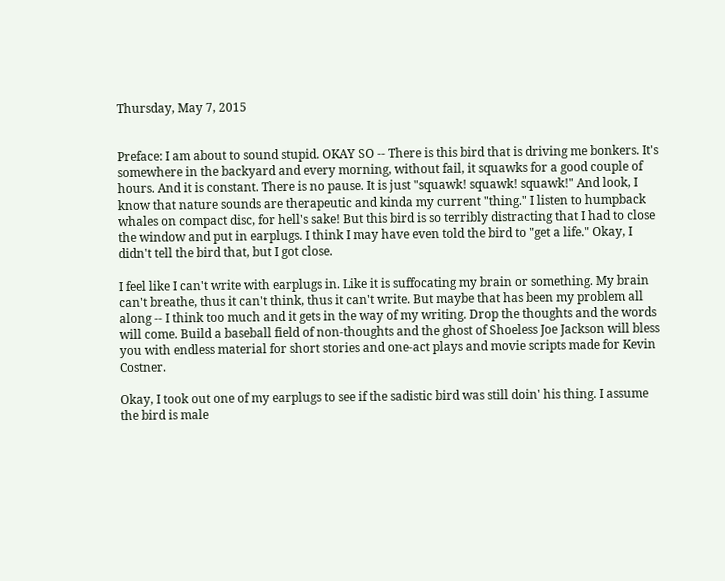Thursday, May 7, 2015


Preface: I am about to sound stupid. OKAY SO -- There is this bird that is driving me bonkers. It's somewhere in the backyard and every morning, without fail, it squawks for a good couple of hours. And it is constant. There is no pause. It is just "squawk! squawk! squawk!" And look, I know that nature sounds are therapeutic and kinda my current "thing." I listen to humpback whales on compact disc, for hell's sake! But this bird is so terribly distracting that I had to close the window and put in earplugs. I think I may have even told the bird to "get a life." Okay, I didn't tell the bird that, but I got close.

I feel like I can't write with earplugs in. Like it is suffocating my brain or something. My brain can't breathe, thus it can't think, thus it can't write. But maybe that has been my problem all along -- I think too much and it gets in the way of my writing. Drop the thoughts and the words will come. Build a baseball field of non-thoughts and the ghost of Shoeless Joe Jackson will bless you with endless material for short stories and one-act plays and movie scripts made for Kevin Costner.

Okay, I took out one of my earplugs to see if the sadistic bird was still doin' his thing. I assume the bird is male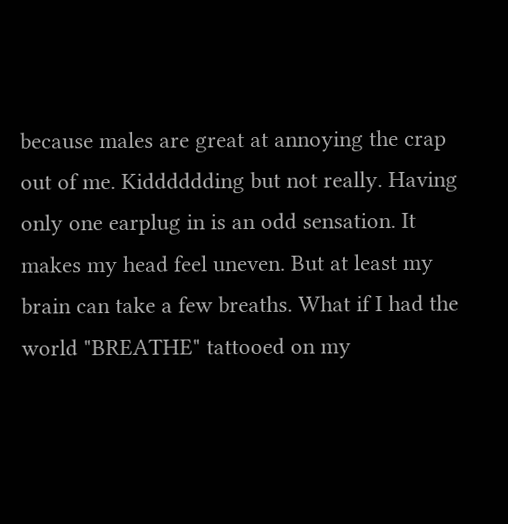because males are great at annoying the crap out of me. Kidddddding but not really. Having only one earplug in is an odd sensation. It makes my head feel uneven. But at least my brain can take a few breaths. What if I had the world "BREATHE" tattooed on my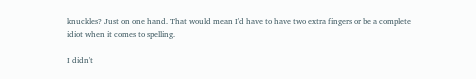knuckles? Just on one hand. That would mean I'd have to have two extra fingers or be a complete idiot when it comes to spelling.

I didn't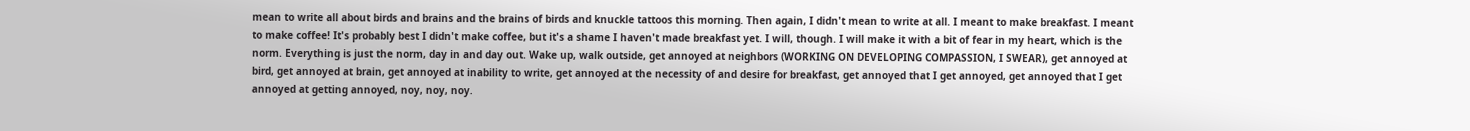mean to write all about birds and brains and the brains of birds and knuckle tattoos this morning. Then again, I didn't mean to write at all. I meant to make breakfast. I meant to make coffee! It's probably best I didn't make coffee, but it's a shame I haven't made breakfast yet. I will, though. I will make it with a bit of fear in my heart, which is the norm. Everything is just the norm, day in and day out. Wake up, walk outside, get annoyed at neighbors (WORKING ON DEVELOPING COMPASSION, I SWEAR), get annoyed at bird, get annoyed at brain, get annoyed at inability to write, get annoyed at the necessity of and desire for breakfast, get annoyed that I get annoyed, get annoyed that I get annoyed at getting annoyed, noy, noy, noy.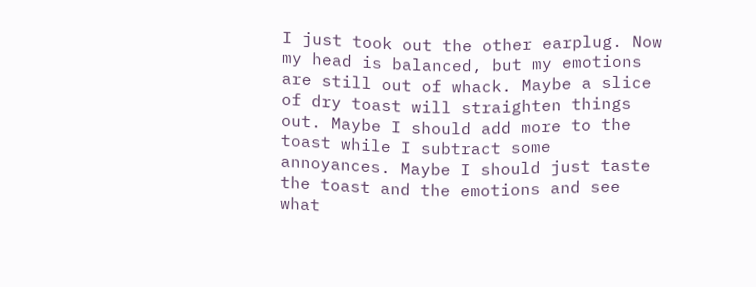I just took out the other earplug. Now my head is balanced, but my emotions are still out of whack. Maybe a slice of dry toast will straighten things out. Maybe I should add more to the toast while I subtract some annoyances. Maybe I should just taste the toast and the emotions and see what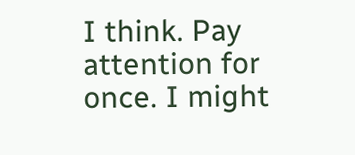I think. Pay attention for once. I might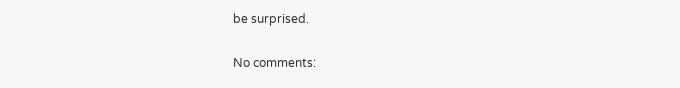be surprised.

No comments: